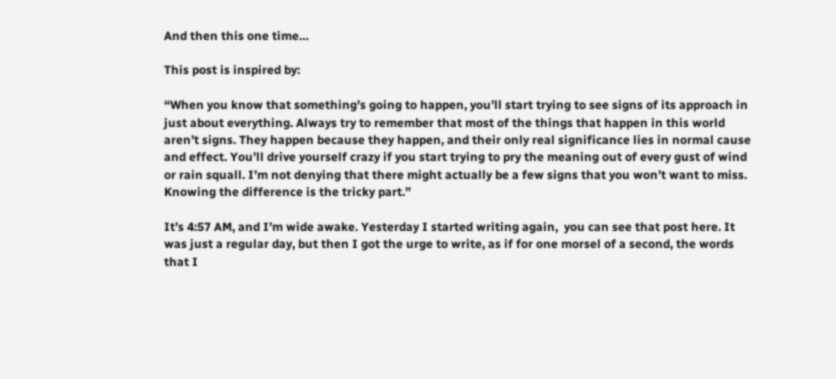And then this one time…

This post is inspired by:

“When you know that something’s going to happen, you’ll start trying to see signs of its approach in just about everything. Always try to remember that most of the things that happen in this world aren’t signs. They happen because they happen, and their only real significance lies in normal cause and effect. You’ll drive yourself crazy if you start trying to pry the meaning out of every gust of wind or rain squall. I’m not denying that there might actually be a few signs that you won’t want to miss. Knowing the difference is the tricky part.”

It’s 4:57 AM, and I’m wide awake. Yesterday I started writing again,  you can see that post here. It was just a regular day, but then I got the urge to write, as if for one morsel of a second, the words that I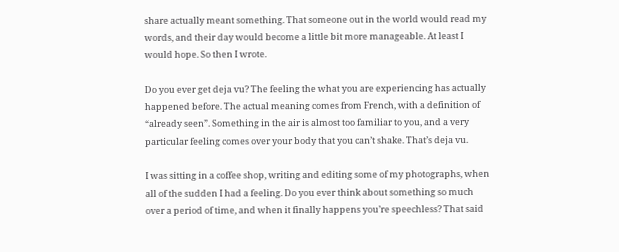share actually meant something. That someone out in the world would read my words, and their day would become a little bit more manageable. At least I would hope. So then I wrote.

Do you ever get deja vu? The feeling the what you are experiencing has actually happened before. The actual meaning comes from French, with a definition of “already seen”. Something in the air is almost too familiar to you, and a very particular feeling comes over your body that you can’t shake. That’s deja vu.

I was sitting in a coffee shop, writing and editing some of my photographs, when all of the sudden I had a feeling. Do you ever think about something so much over a period of time, and when it finally happens you’re speechless? That said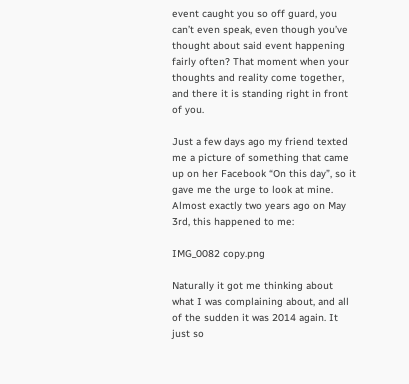event caught you so off guard, you can’t even speak, even though you’ve thought about said event happening fairly often? That moment when your thoughts and reality come together, and there it is standing right in front of you.

Just a few days ago my friend texted me a picture of something that came up on her Facebook “On this day”, so it gave me the urge to look at mine. Almost exactly two years ago on May 3rd, this happened to me:

IMG_0082 copy.png

Naturally it got me thinking about what I was complaining about, and all of the sudden it was 2014 again. It just so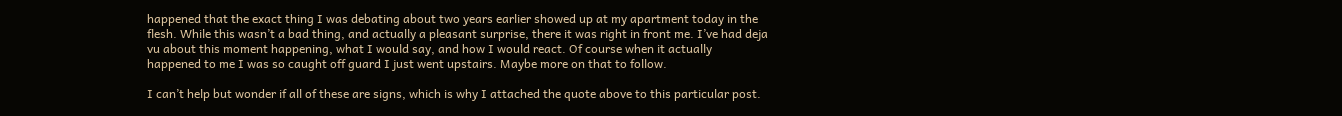happened that the exact thing I was debating about two years earlier showed up at my apartment today in the flesh. While this wasn’t a bad thing, and actually a pleasant surprise, there it was right in front me. I’ve had deja vu about this moment happening, what I would say, and how I would react. Of course when it actually happened to me I was so caught off guard I just went upstairs. Maybe more on that to follow.

I can’t help but wonder if all of these are signs, which is why I attached the quote above to this particular post.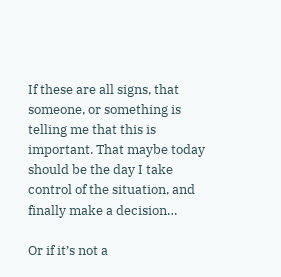If these are all signs, that someone, or something is telling me that this is important. That maybe today should be the day I take control of the situation, and finally make a decision…

Or if it’s not a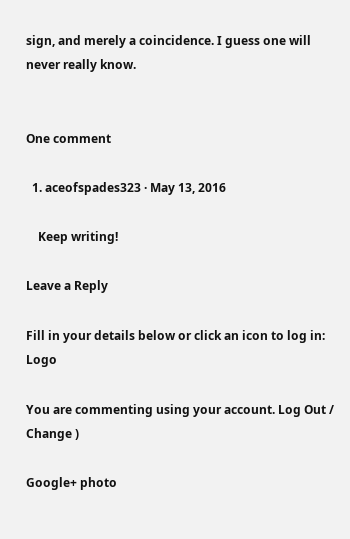sign, and merely a coincidence. I guess one will never really know.


One comment

  1. aceofspades323 · May 13, 2016

    Keep writing!

Leave a Reply

Fill in your details below or click an icon to log in: Logo

You are commenting using your account. Log Out /  Change )

Google+ photo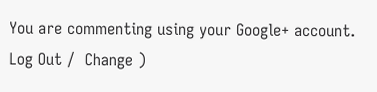You are commenting using your Google+ account. Log Out /  Change )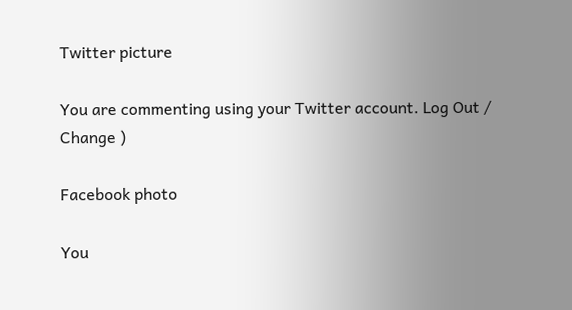Twitter picture

You are commenting using your Twitter account. Log Out /  Change )

Facebook photo

You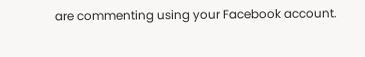are commenting using your Facebook account.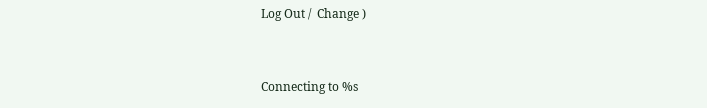Log Out /  Change )


Connecting to %s